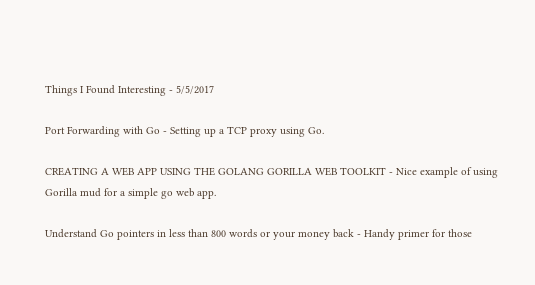Things I Found Interesting - 5/5/2017

Port Forwarding with Go - Setting up a TCP proxy using Go.

CREATING A WEB APP USING THE GOLANG GORILLA WEB TOOLKIT - Nice example of using Gorilla mud for a simple go web app.

Understand Go pointers in less than 800 words or your money back - Handy primer for those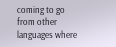coming to go from other languages where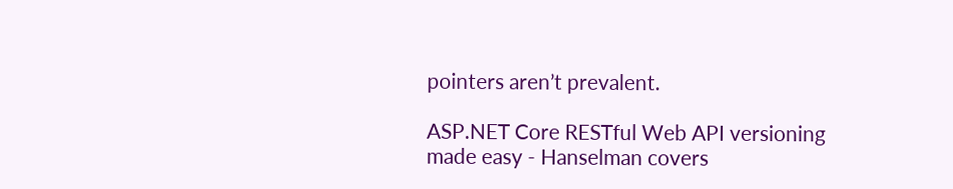pointers aren’t prevalent.

ASP.NET Core RESTful Web API versioning made easy - Hanselman covers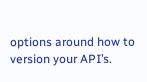options around how to version your API’s.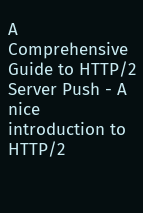A Comprehensive Guide to HTTP/2 Server Push - A nice introduction to HTTP/2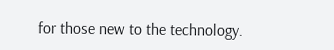for those new to the technology.